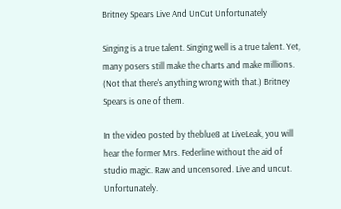Britney Spears Live And UnCut Unfortunately

Singing is a true talent. Singing well is a true talent. Yet, many posers still make the charts and make millions. (Not that there's anything wrong with that.) Britney Spears is one of them.

In the video posted by theblue8 at LiveLeak, you will hear the former Mrs. Federline without the aid of studio magic. Raw and uncensored. Live and uncut. Unfortunately.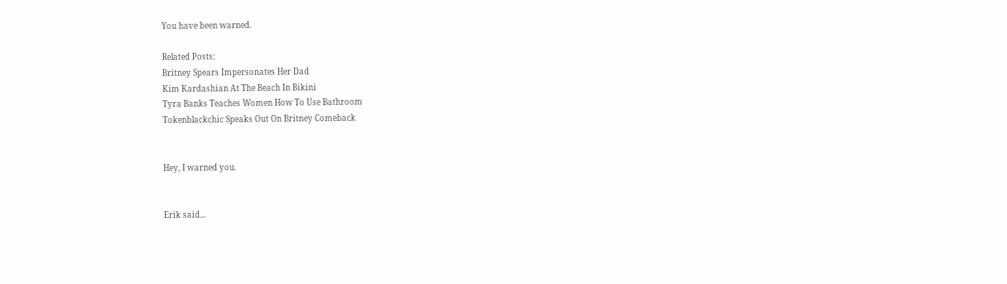You have been warned.

Related Posts:
Britney Spears Impersonates Her Dad
Kim Kardashian At The Beach In Bikini
Tyra Banks Teaches Women How To Use Bathroom
Tokenblackchic Speaks Out On Britney Comeback


Hey, I warned you.


Erik said...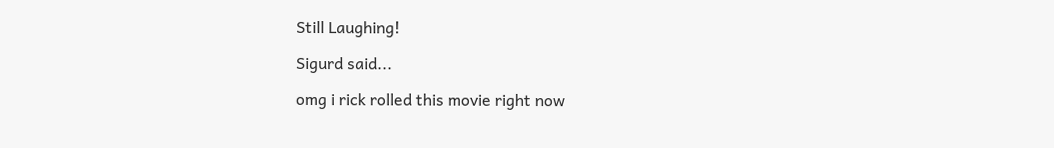Still Laughing!

Sigurd said...

omg i rick rolled this movie right now